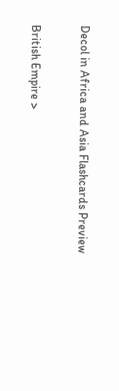Decol in Africa and Asia Flashcards Preview

British Empire >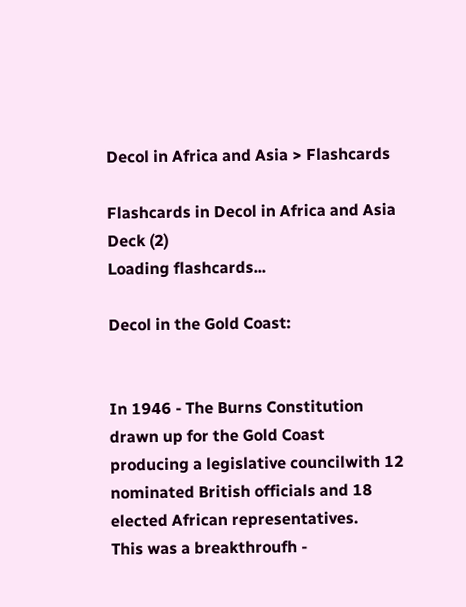Decol in Africa and Asia > Flashcards

Flashcards in Decol in Africa and Asia Deck (2)
Loading flashcards...

Decol in the Gold Coast:


In 1946 - The Burns Constitution drawn up for the Gold Coast producing a legislative councilwith 12 nominated British officials and 18 elected African representatives.
This was a breakthroufh -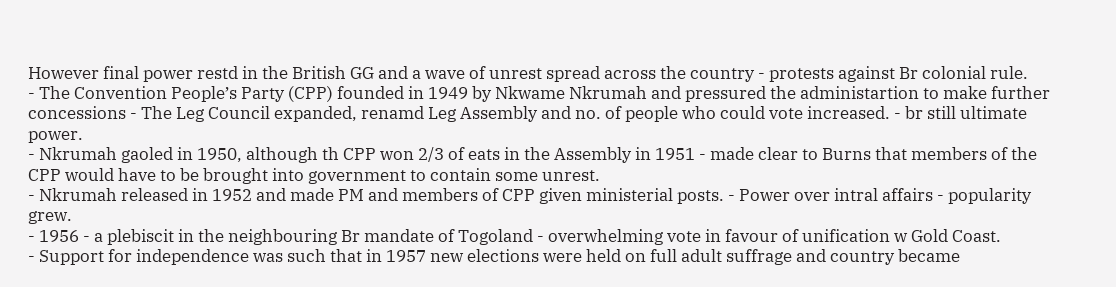However final power restd in the British GG and a wave of unrest spread across the country - protests against Br colonial rule.
- The Convention People’s Party (CPP) founded in 1949 by Nkwame Nkrumah and pressured the administartion to make further concessions - The Leg Council expanded, renamd Leg Assembly and no. of people who could vote increased. - br still ultimate power.
- Nkrumah gaoled in 1950, although th CPP won 2/3 of eats in the Assembly in 1951 - made clear to Burns that members of the CPP would have to be brought into government to contain some unrest.
- Nkrumah released in 1952 and made PM and members of CPP given ministerial posts. - Power over intral affairs - popularity grew.
- 1956 - a plebiscit in the neighbouring Br mandate of Togoland - overwhelming vote in favour of unification w Gold Coast.
- Support for independence was such that in 1957 new elections were held on full adult suffrage and country became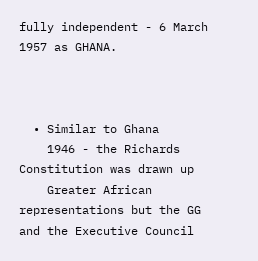fully independent - 6 March 1957 as GHANA.



  • Similar to Ghana
    1946 - the Richards Constitution was drawn up
    Greater African representations but the GG and the Executive Council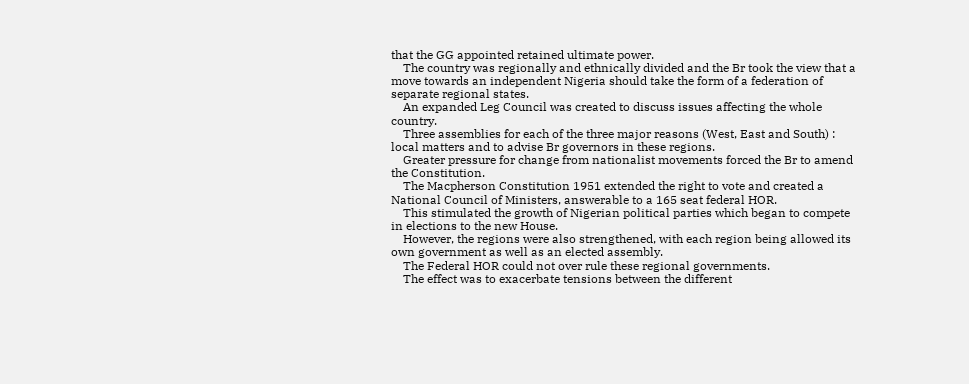that the GG appointed retained ultimate power.
    The country was regionally and ethnically divided and the Br took the view that a move towards an independent Nigeria should take the form of a federation of separate regional states.
    An expanded Leg Council was created to discuss issues affecting the whole country.
    Three assemblies for each of the three major reasons (West, East and South) : local matters and to advise Br governors in these regions.
    Greater pressure for change from nationalist movements forced the Br to amend the Constitution.
    The Macpherson Constitution 1951 extended the right to vote and created a National Council of Ministers, answerable to a 165 seat federal HOR.
    This stimulated the growth of Nigerian political parties which began to compete in elections to the new House.
    However, the regions were also strengthened, with each region being allowed its own government as well as an elected assembly.
    The Federal HOR could not over rule these regional governments.
    The effect was to exacerbate tensions between the different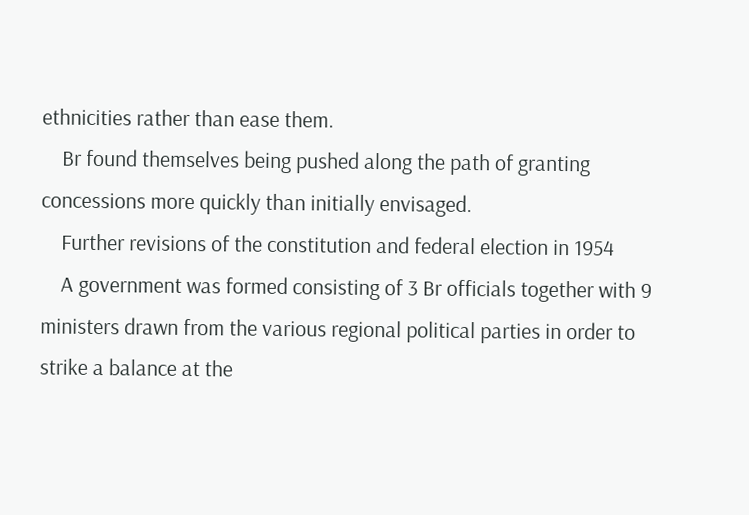ethnicities rather than ease them.
    Br found themselves being pushed along the path of granting concessions more quickly than initially envisaged.
    Further revisions of the constitution and federal election in 1954
    A government was formed consisting of 3 Br officials together with 9 ministers drawn from the various regional political parties in order to strike a balance at the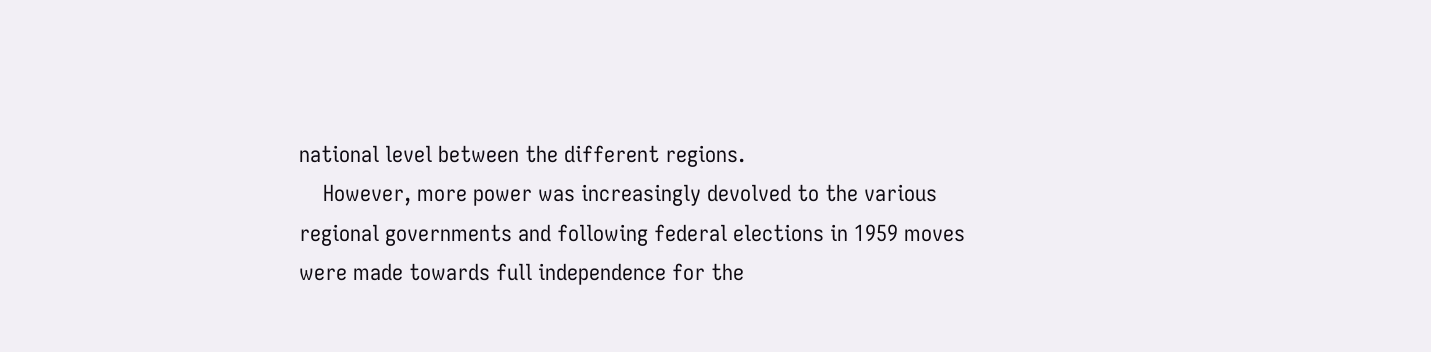national level between the different regions.
    However, more power was increasingly devolved to the various regional governments and following federal elections in 1959 moves were made towards full independence for the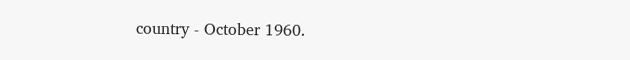country - October 1960.